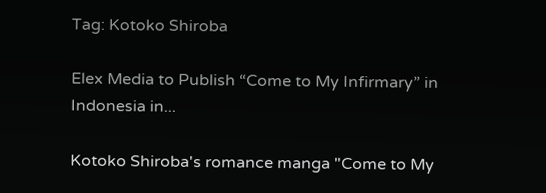Tag: Kotoko Shiroba

Elex Media to Publish “Come to My Infirmary” in Indonesia in...

Kotoko Shiroba's romance manga "Come to My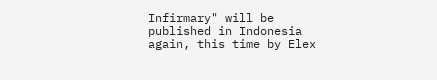Infirmary" will be published in Indonesia again, this time by Elex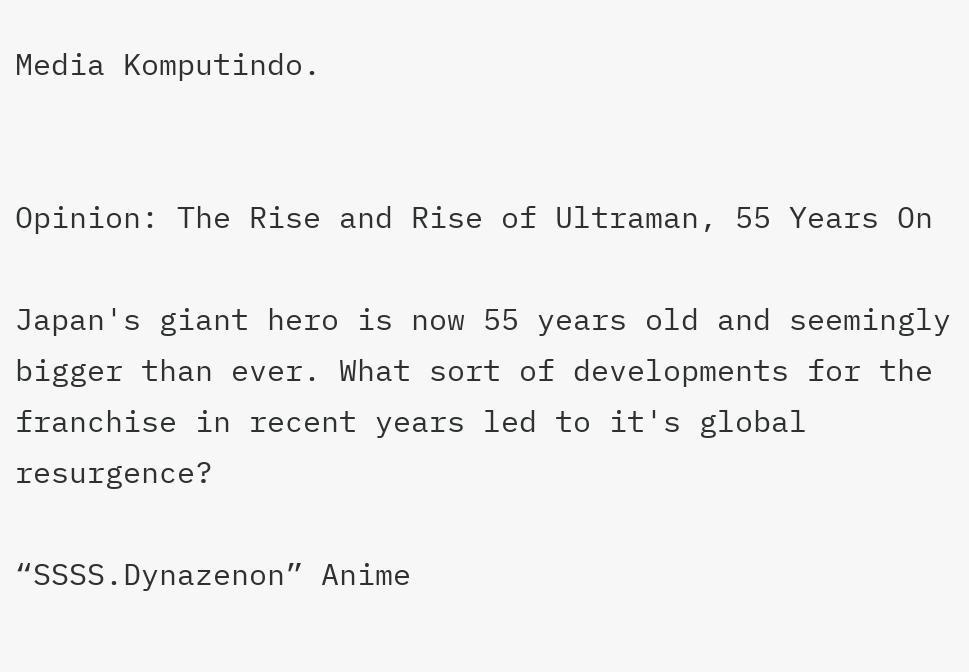Media Komputindo.


Opinion: The Rise and Rise of Ultraman, 55 Years On

Japan's giant hero is now 55 years old and seemingly bigger than ever. What sort of developments for the franchise in recent years led to it's global resurgence?

“SSSS.Dynazenon” Anime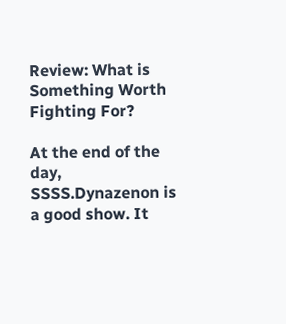Review: What is Something Worth Fighting For?

At the end of the day, SSSS.Dynazenon is a good show. It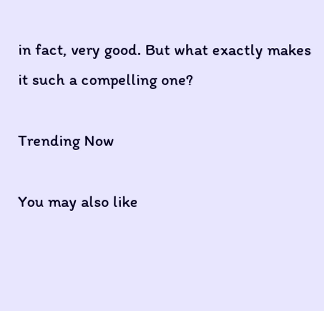in fact, very good. But what exactly makes it such a compelling one?

Trending Now

You may also like